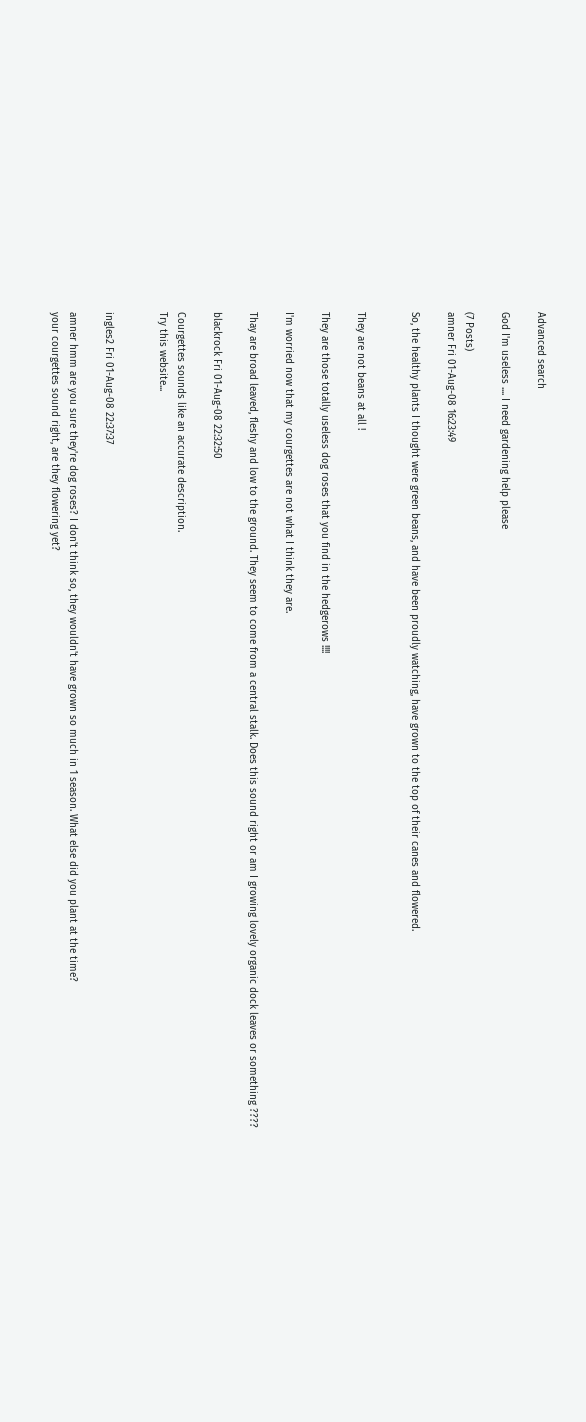Advanced search

God I'm useless .... I need gardening help please

(7 Posts)
amner Fri 01-Aug-08 16:23:49

So, the healthy plants I thought were green beans, and have been proudly watching, have grown to the top of their canes and flowered.


They are not beans at all !

They are those totally useless dog roses that you find in the hedgerows !!!!

I'm worried now that my courgettes are not what I think they are.

Thay are broad leaved, fleshy and low to the ground. They seem to come from a central stalk. Does this sound right or am I growing lovely organic dock leaves or something ????

blackrock Fri 01-Aug-08 22:32:50

Courgettes sounds like an accurate description.
Try this website...


ingles2 Fri 01-Aug-08 22:37:37

amner hmm are you sure they're dog roses? I don't think so, they wouldn't have grown so much in 1 season. What else did you plant at the time?
your courgettes sound right, are they flowering yet?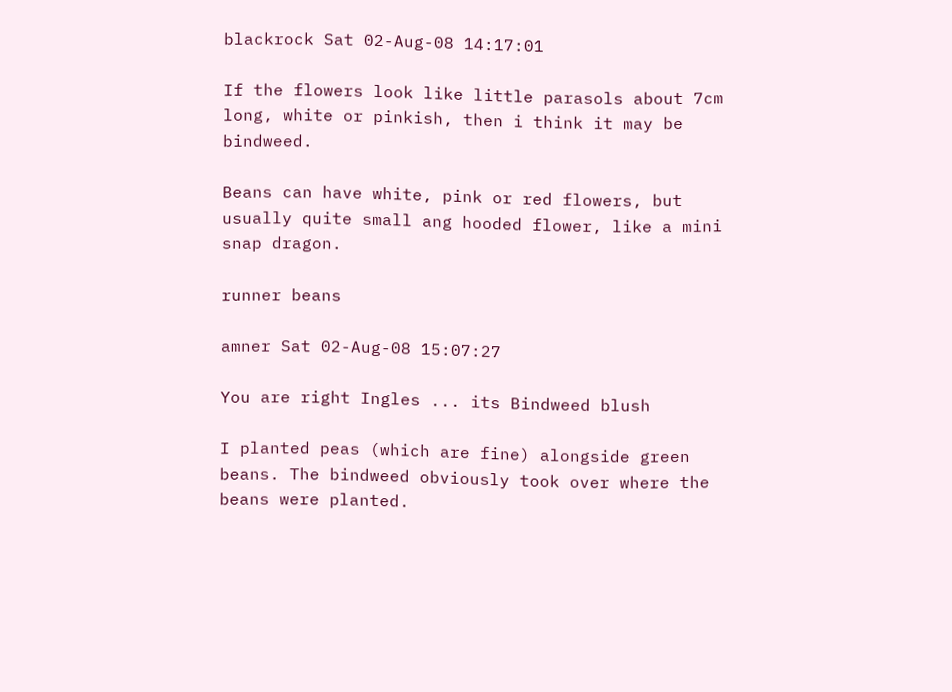blackrock Sat 02-Aug-08 14:17:01

If the flowers look like little parasols about 7cm long, white or pinkish, then i think it may be bindweed.

Beans can have white, pink or red flowers, but usually quite small ang hooded flower, like a mini snap dragon.

runner beans

amner Sat 02-Aug-08 15:07:27

You are right Ingles ... its Bindweed blush

I planted peas (which are fine) alongside green beans. The bindweed obviously took over where the beans were planted.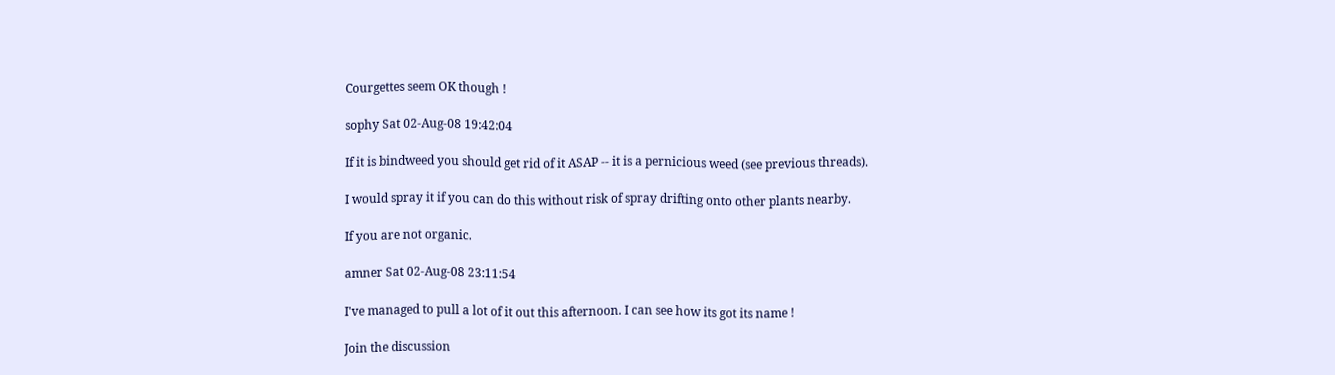Courgettes seem OK though !

sophy Sat 02-Aug-08 19:42:04

If it is bindweed you should get rid of it ASAP -- it is a pernicious weed (see previous threads).

I would spray it if you can do this without risk of spray drifting onto other plants nearby.

If you are not organic.

amner Sat 02-Aug-08 23:11:54

I've managed to pull a lot of it out this afternoon. I can see how its got its name !

Join the discussion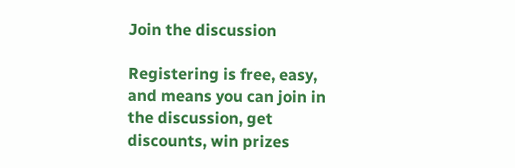Join the discussion

Registering is free, easy, and means you can join in the discussion, get discounts, win prizes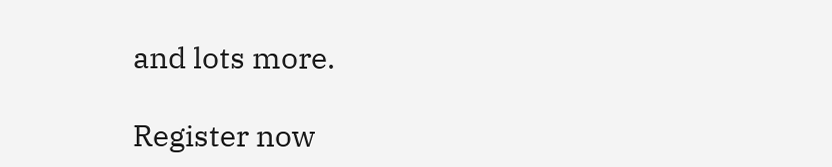and lots more.

Register now